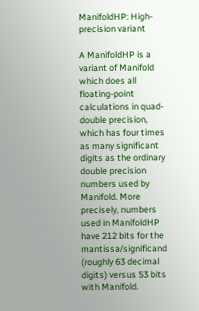ManifoldHP: High-precision variant

A ManifoldHP is a variant of Manifold which does all floating-point calculations in quad-double precision, which has four times as many significant digits as the ordinary double precision numbers used by Manifold. More precisely, numbers used in ManifoldHP have 212 bits for the mantissa/significand (roughly 63 decimal digits) versus 53 bits with Manifold.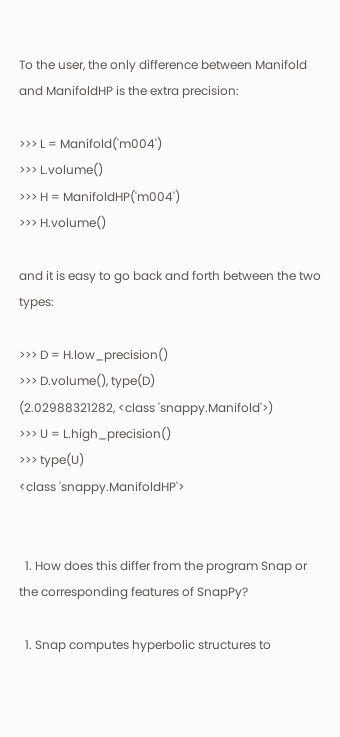To the user, the only difference between Manifold and ManifoldHP is the extra precision:

>>> L = Manifold('m004')
>>> L.volume()
>>> H = ManifoldHP('m004')
>>> H.volume()

and it is easy to go back and forth between the two types:

>>> D = H.low_precision()
>>> D.volume(), type(D)
(2.02988321282, <class 'snappy.Manifold'>)
>>> U = L.high_precision()
>>> type(U)
<class 'snappy.ManifoldHP'>


  1. How does this differ from the program Snap or the corresponding features of SnapPy?

  1. Snap computes hyperbolic structures to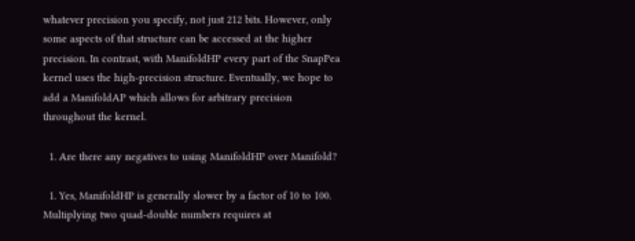whatever precision you specify, not just 212 bits. However, only some aspects of that structure can be accessed at the higher precision. In contrast, with ManifoldHP every part of the SnapPea kernel uses the high-precision structure. Eventually, we hope to add a ManifoldAP which allows for arbitrary precision throughout the kernel.

  1. Are there any negatives to using ManifoldHP over Manifold?

  1. Yes, ManifoldHP is generally slower by a factor of 10 to 100. Multiplying two quad-double numbers requires at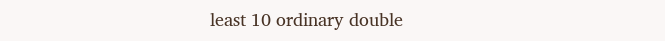least 10 ordinary double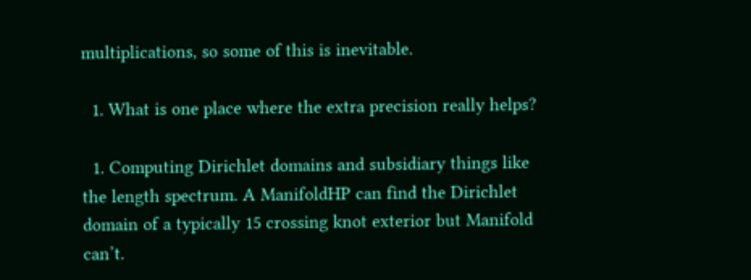multiplications, so some of this is inevitable.

  1. What is one place where the extra precision really helps?

  1. Computing Dirichlet domains and subsidiary things like the length spectrum. A ManifoldHP can find the Dirichlet domain of a typically 15 crossing knot exterior but Manifold can’t.